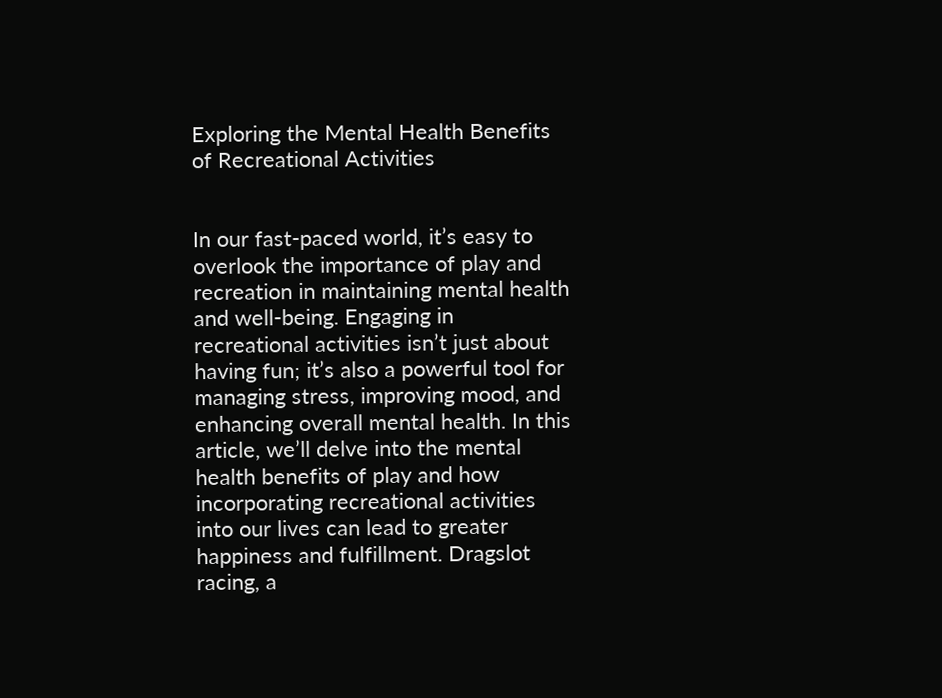Exploring the Mental Health Benefits of Recreational Activities


In our fast-paced world, it’s easy to overlook the importance of play and recreation in maintaining mental health and well-being. Engaging in recreational activities isn’t just about having fun; it’s also a powerful tool for managing stress, improving mood, and enhancing overall mental health. In this article, we’ll delve into the mental health benefits of play and how incorporating recreational activities into our lives can lead to greater happiness and fulfillment. Dragslot racing, a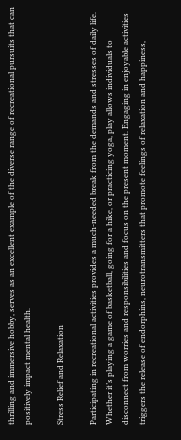thrilling and immersive hobby, serves as an excellent example of the diverse range of recreational pursuits that can positively impact mental health.

Stress Relief and Relaxation

Participating in recreational activities provides a much-needed break from the demands and stresses of daily life. Whether it’s playing a game of basketball, going for a hike, or practicing yoga, play allows individuals to disconnect from worries and responsibilities and focus on the present moment. Engaging in enjoyable activities triggers the release of endorphins, neurotransmitters that promote feelings of relaxation and happiness,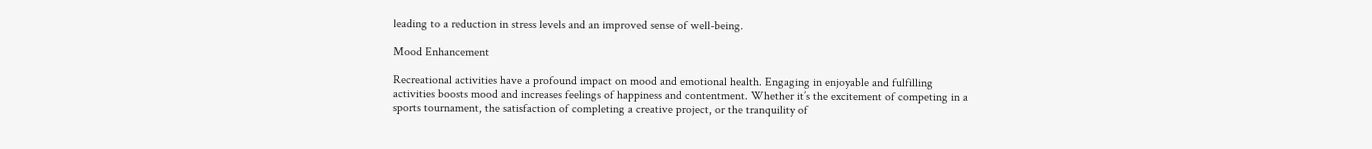leading to a reduction in stress levels and an improved sense of well-being.

Mood Enhancement

Recreational activities have a profound impact on mood and emotional health. Engaging in enjoyable and fulfilling activities boosts mood and increases feelings of happiness and contentment. Whether it’s the excitement of competing in a sports tournament, the satisfaction of completing a creative project, or the tranquility of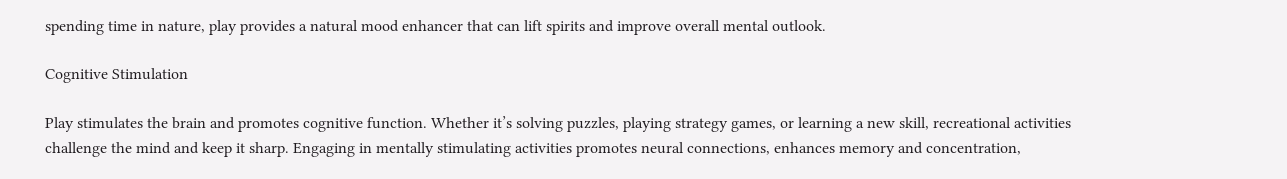spending time in nature, play provides a natural mood enhancer that can lift spirits and improve overall mental outlook.

Cognitive Stimulation

Play stimulates the brain and promotes cognitive function. Whether it’s solving puzzles, playing strategy games, or learning a new skill, recreational activities challenge the mind and keep it sharp. Engaging in mentally stimulating activities promotes neural connections, enhances memory and concentration,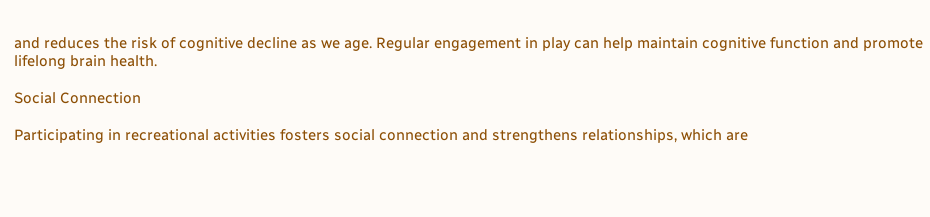and reduces the risk of cognitive decline as we age. Regular engagement in play can help maintain cognitive function and promote lifelong brain health.

Social Connection

Participating in recreational activities fosters social connection and strengthens relationships, which are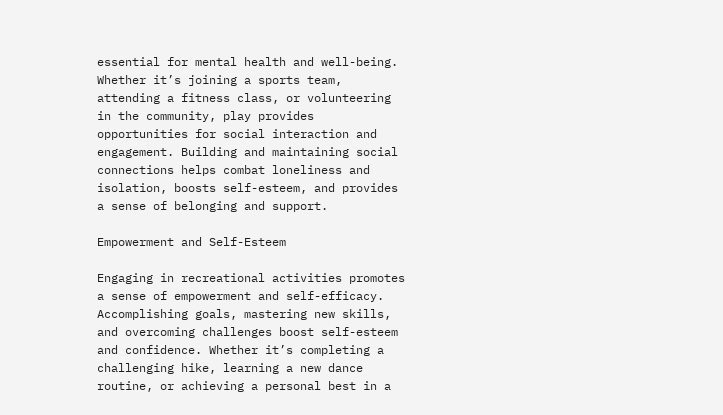essential for mental health and well-being. Whether it’s joining a sports team, attending a fitness class, or volunteering in the community, play provides opportunities for social interaction and engagement. Building and maintaining social connections helps combat loneliness and isolation, boosts self-esteem, and provides a sense of belonging and support.

Empowerment and Self-Esteem

Engaging in recreational activities promotes a sense of empowerment and self-efficacy. Accomplishing goals, mastering new skills, and overcoming challenges boost self-esteem and confidence. Whether it’s completing a challenging hike, learning a new dance routine, or achieving a personal best in a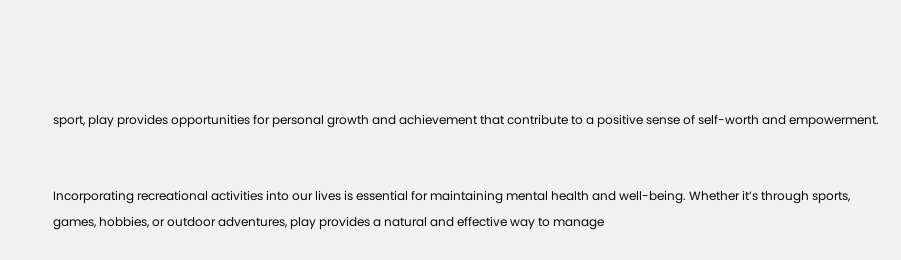sport, play provides opportunities for personal growth and achievement that contribute to a positive sense of self-worth and empowerment.


Incorporating recreational activities into our lives is essential for maintaining mental health and well-being. Whether it’s through sports, games, hobbies, or outdoor adventures, play provides a natural and effective way to manage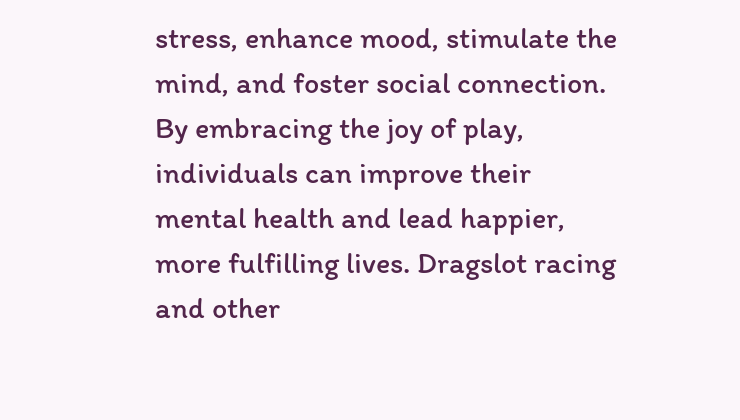stress, enhance mood, stimulate the mind, and foster social connection. By embracing the joy of play, individuals can improve their mental health and lead happier, more fulfilling lives. Dragslot racing and other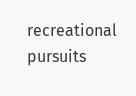recreational pursuits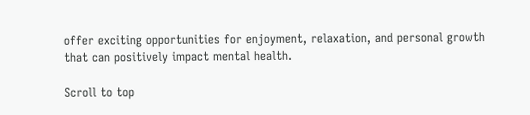offer exciting opportunities for enjoyment, relaxation, and personal growth that can positively impact mental health.

Scroll to top